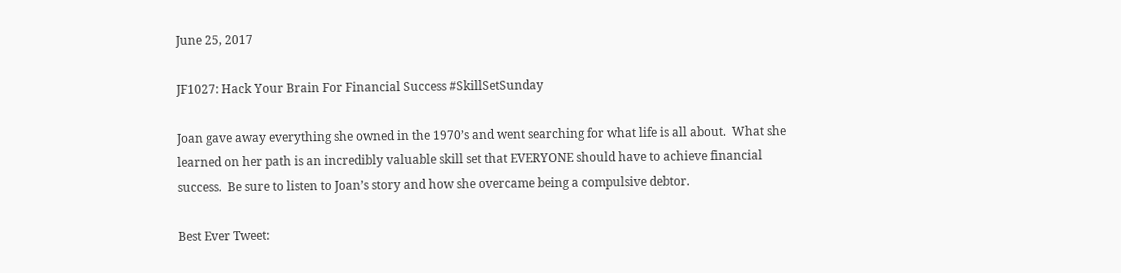June 25, 2017

JF1027: Hack Your Brain For Financial Success #SkillSetSunday

Joan gave away everything she owned in the 1970’s and went searching for what life is all about.  What she learned on her path is an incredibly valuable skill set that EVERYONE should have to achieve financial success.  Be sure to listen to Joan’s story and how she overcame being a compulsive debtor.

Best Ever Tweet: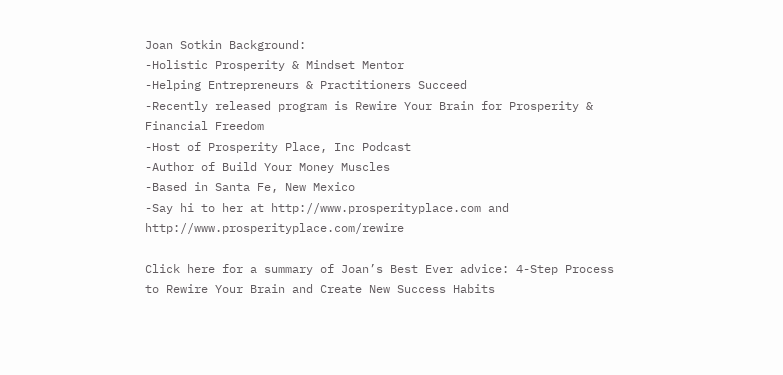Joan Sotkin Background:
-Holistic Prosperity & Mindset Mentor
-Helping Entrepreneurs & Practitioners Succeed
-Recently released program is Rewire Your Brain for Prosperity & Financial Freedom
-Host of Prosperity Place, Inc Podcast
-Author of Build Your Money Muscles
-Based in Santa Fe, New Mexico
-Say hi to her at http://www.prosperityplace.com and http://www.prosperityplace.com/rewire

Click here for a summary of Joan’s Best Ever advice: 4-Step Process to Rewire Your Brain and Create New Success Habits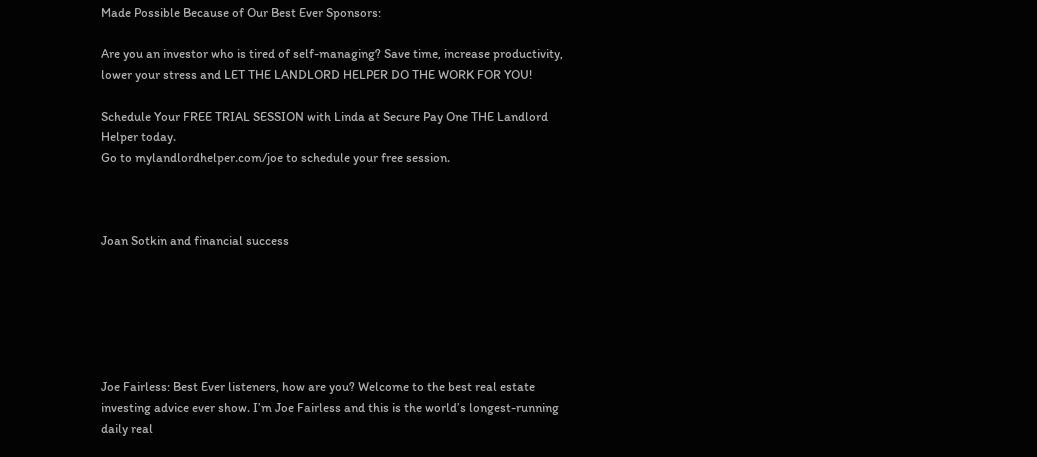Made Possible Because of Our Best Ever Sponsors:

Are you an investor who is tired of self-managing? Save time, increase productivity, lower your stress and LET THE LANDLORD HELPER DO THE WORK FOR YOU!

Schedule Your FREE TRIAL SESSION with Linda at Secure Pay One THE Landlord Helper today.
Go to mylandlordhelper.com/joe to schedule your free session.



Joan Sotkin and financial success






Joe Fairless: Best Ever listeners, how are you? Welcome to the best real estate investing advice ever show. I’m Joe Fairless and this is the world’s longest-running daily real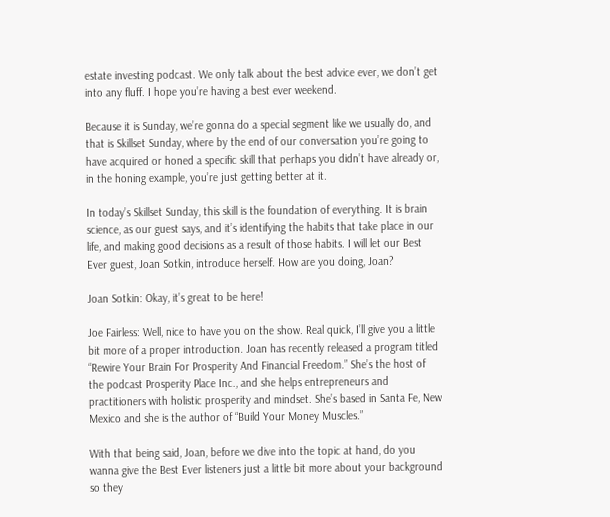estate investing podcast. We only talk about the best advice ever, we don’t get into any fluff. I hope you’re having a best ever weekend.

Because it is Sunday, we’re gonna do a special segment like we usually do, and that is Skillset Sunday, where by the end of our conversation you’re going to have acquired or honed a specific skill that perhaps you didn’t have already or, in the honing example, you’re just getting better at it.

In today’s Skillset Sunday, this skill is the foundation of everything. It is brain science, as our guest says, and it’s identifying the habits that take place in our life, and making good decisions as a result of those habits. I will let our Best Ever guest, Joan Sotkin, introduce herself. How are you doing, Joan?

Joan Sotkin: Okay, it’s great to be here!

Joe Fairless: Well, nice to have you on the show. Real quick, I’ll give you a little bit more of a proper introduction. Joan has recently released a program titled “Rewire Your Brain For Prosperity And Financial Freedom.” She’s the host of the podcast Prosperity Place Inc., and she helps entrepreneurs and practitioners with holistic prosperity and mindset. She’s based in Santa Fe, New Mexico and she is the author of “Build Your Money Muscles.”

With that being said, Joan, before we dive into the topic at hand, do you wanna give the Best Ever listeners just a little bit more about your background so they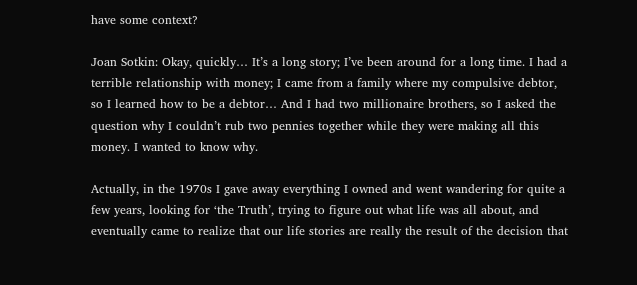have some context?

Joan Sotkin: Okay, quickly… It’s a long story; I’ve been around for a long time. I had a terrible relationship with money; I came from a family where my compulsive debtor, so I learned how to be a debtor… And I had two millionaire brothers, so I asked the question why I couldn’t rub two pennies together while they were making all this money. I wanted to know why.

Actually, in the 1970s I gave away everything I owned and went wandering for quite a few years, looking for ‘the Truth’, trying to figure out what life was all about, and eventually came to realize that our life stories are really the result of the decision that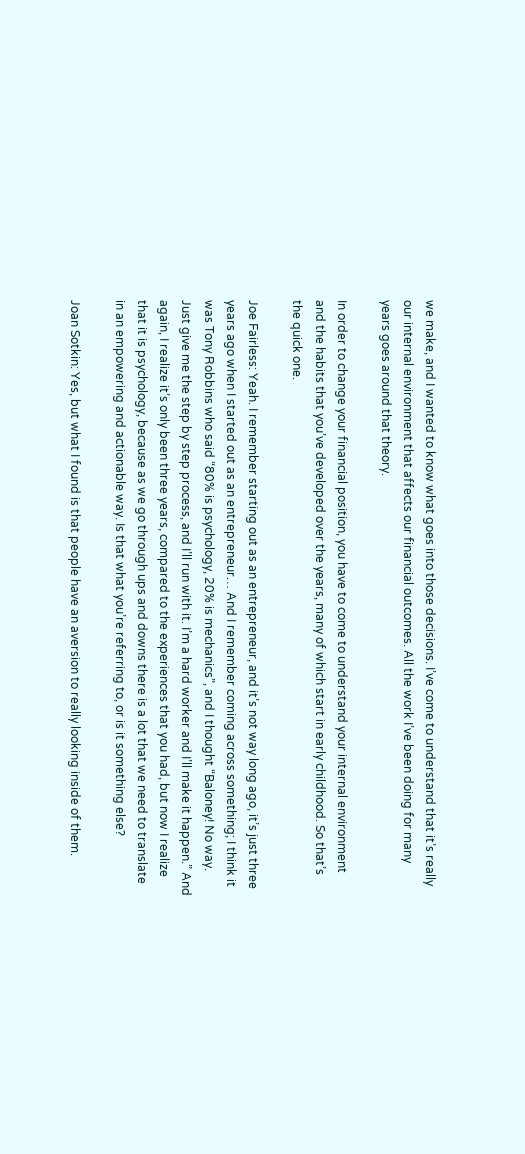we make, and I wanted to know what goes into those decisions. I’ve come to understand that it’s really our internal environment that affects our financial outcomes. All the work I’ve been doing for many years goes around that theory.

In order to change your financial position, you have to come to understand your internal environment and the habits that you’ve developed over the years, many of which start in early childhood. So that’s the quick one.

Joe Fairless: Yeah. I remember starting out as an entrepreneur, and it’s not way long ago, it’s just three years ago when I started out as an entrepreneur… And I remember coming across something; I think it was Tony Robbins who said “80% is psychology, 20% is mechanics”, and I thought “Baloney! No way. Just give me the step by step process, and I’ll run with it. I’m a hard worker and I’ll make it happen.” And again, I realize it’s only been three years, compared to the experiences that you had, but now I realize that it is psychology, because as we go through ups and downs there is a lot that we need to translate in an empowering and actionable way. Is that what you’re referring to, or is it something else?

Joan Sotkin: Yes, but what I found is that people have an aversion to really looking inside of them.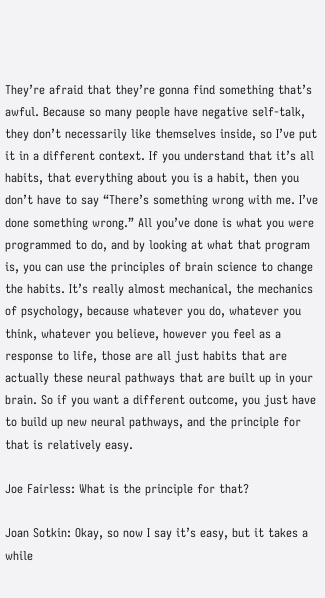They’re afraid that they’re gonna find something that’s awful. Because so many people have negative self-talk, they don’t necessarily like themselves inside, so I’ve put it in a different context. If you understand that it’s all habits, that everything about you is a habit, then you don’t have to say “There’s something wrong with me. I’ve done something wrong.” All you’ve done is what you were programmed to do, and by looking at what that program is, you can use the principles of brain science to change the habits. It’s really almost mechanical, the mechanics of psychology, because whatever you do, whatever you think, whatever you believe, however you feel as a response to life, those are all just habits that are actually these neural pathways that are built up in your brain. So if you want a different outcome, you just have to build up new neural pathways, and the principle for that is relatively easy.

Joe Fairless: What is the principle for that?

Joan Sotkin: Okay, so now I say it’s easy, but it takes a while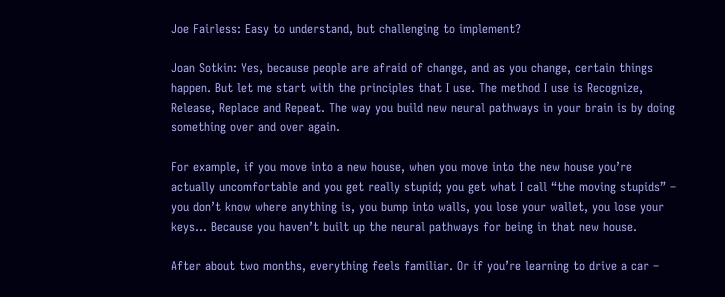Joe Fairless: Easy to understand, but challenging to implement?

Joan Sotkin: Yes, because people are afraid of change, and as you change, certain things happen. But let me start with the principles that I use. The method I use is Recognize, Release, Replace and Repeat. The way you build new neural pathways in your brain is by doing something over and over again.

For example, if you move into a new house, when you move into the new house you’re actually uncomfortable and you get really stupid; you get what I call “the moving stupids” – you don’t know where anything is, you bump into walls, you lose your wallet, you lose your keys… Because you haven’t built up the neural pathways for being in that new house.

After about two months, everything feels familiar. Or if you’re learning to drive a car –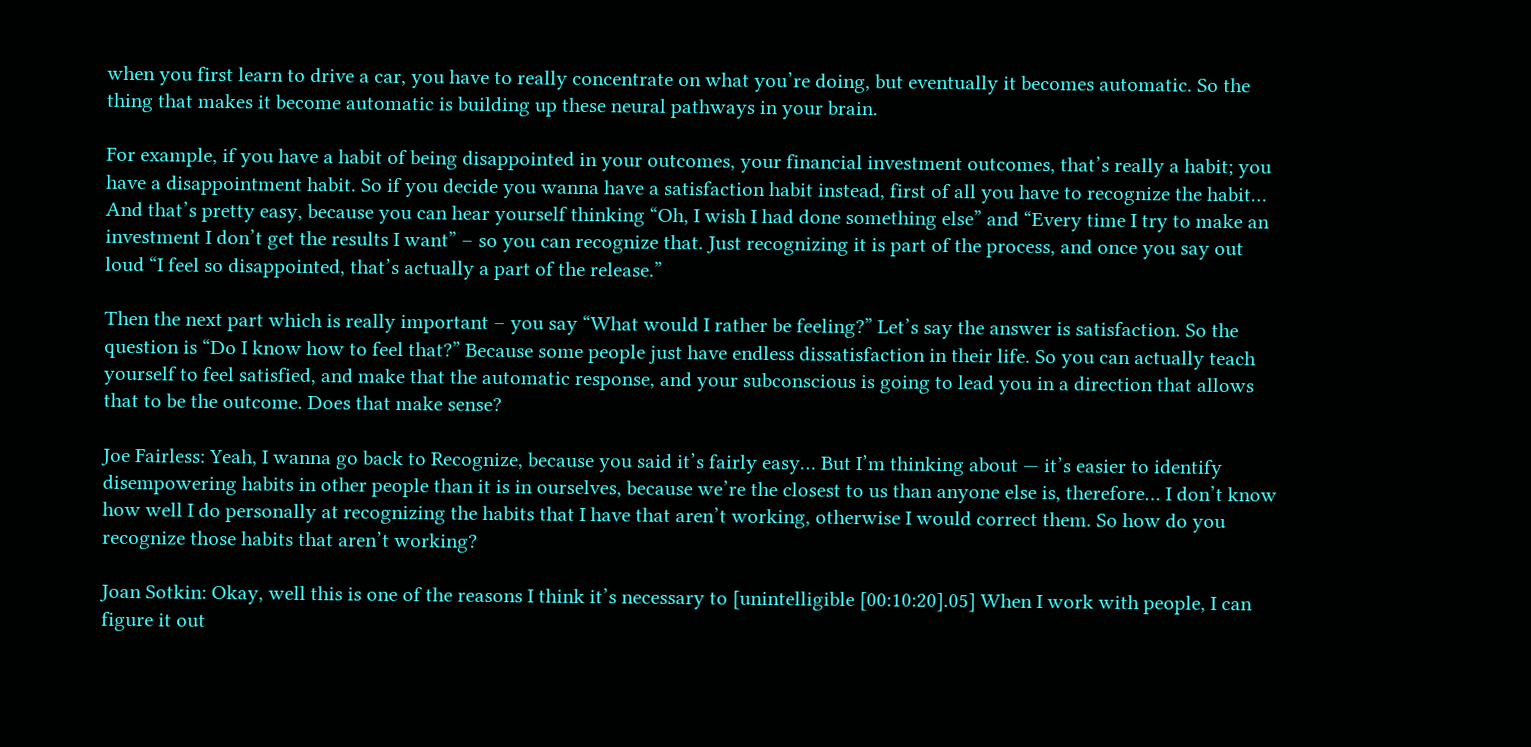when you first learn to drive a car, you have to really concentrate on what you’re doing, but eventually it becomes automatic. So the thing that makes it become automatic is building up these neural pathways in your brain.

For example, if you have a habit of being disappointed in your outcomes, your financial investment outcomes, that’s really a habit; you have a disappointment habit. So if you decide you wanna have a satisfaction habit instead, first of all you have to recognize the habit… And that’s pretty easy, because you can hear yourself thinking “Oh, I wish I had done something else” and “Every time I try to make an investment I don’t get the results I want” – so you can recognize that. Just recognizing it is part of the process, and once you say out loud “I feel so disappointed, that’s actually a part of the release.”

Then the next part which is really important – you say “What would I rather be feeling?” Let’s say the answer is satisfaction. So the question is “Do I know how to feel that?” Because some people just have endless dissatisfaction in their life. So you can actually teach yourself to feel satisfied, and make that the automatic response, and your subconscious is going to lead you in a direction that allows that to be the outcome. Does that make sense?

Joe Fairless: Yeah, I wanna go back to Recognize, because you said it’s fairly easy… But I’m thinking about — it’s easier to identify disempowering habits in other people than it is in ourselves, because we’re the closest to us than anyone else is, therefore… I don’t know how well I do personally at recognizing the habits that I have that aren’t working, otherwise I would correct them. So how do you recognize those habits that aren’t working?

Joan Sotkin: Okay, well this is one of the reasons I think it’s necessary to [unintelligible [00:10:20].05] When I work with people, I can figure it out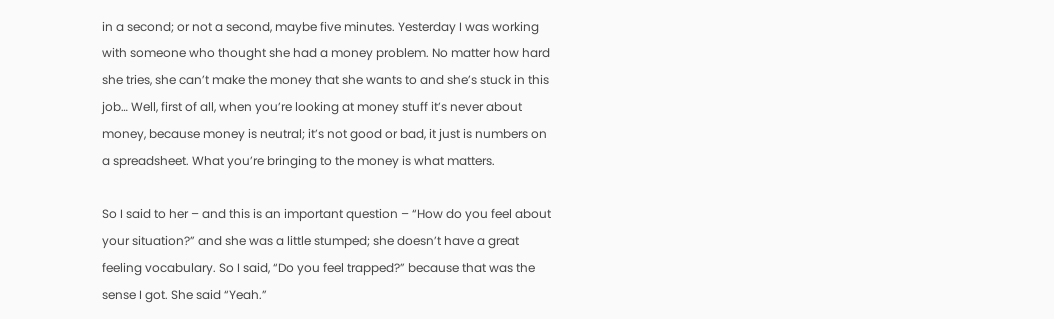in a second; or not a second, maybe five minutes. Yesterday I was working with someone who thought she had a money problem. No matter how hard she tries, she can’t make the money that she wants to and she’s stuck in this job… Well, first of all, when you’re looking at money stuff it’s never about money, because money is neutral; it’s not good or bad, it just is numbers on a spreadsheet. What you’re bringing to the money is what matters.

So I said to her – and this is an important question – “How do you feel about your situation?” and she was a little stumped; she doesn’t have a great feeling vocabulary. So I said, “Do you feel trapped?” because that was the sense I got. She said “Yeah.”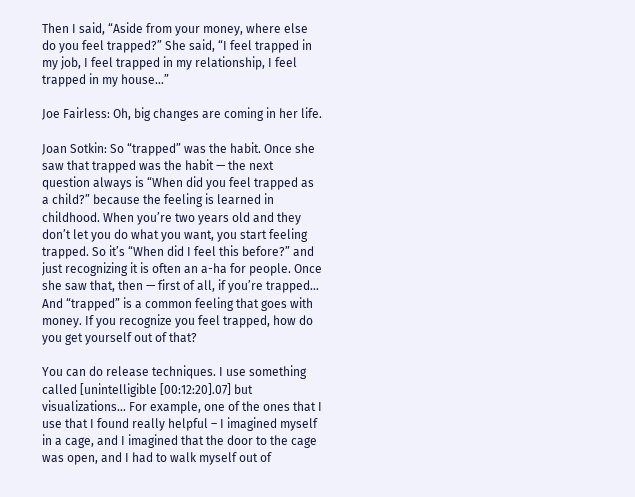Then I said, “Aside from your money, where else do you feel trapped?” She said, “I feel trapped in my job, I feel trapped in my relationship, I feel trapped in my house…”

Joe Fairless: Oh, big changes are coming in her life.

Joan Sotkin: So “trapped” was the habit. Once she saw that trapped was the habit — the next question always is “When did you feel trapped as a child?” because the feeling is learned in childhood. When you’re two years old and they don’t let you do what you want, you start feeling trapped. So it’s “When did I feel this before?” and just recognizing it is often an a-ha for people. Once she saw that, then — first of all, if you’re trapped… And “trapped” is a common feeling that goes with money. If you recognize you feel trapped, how do you get yourself out of that?

You can do release techniques. I use something called [unintelligible [00:12:20].07] but visualizations… For example, one of the ones that I use that I found really helpful – I imagined myself in a cage, and I imagined that the door to the cage was open, and I had to walk myself out of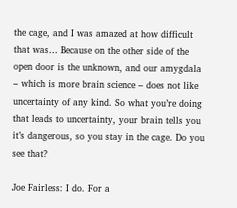the cage, and I was amazed at how difficult that was… Because on the other side of the open door is the unknown, and our amygdala – which is more brain science – does not like uncertainty of any kind. So what you’re doing that leads to uncertainty, your brain tells you it’s dangerous, so you stay in the cage. Do you see that?

Joe Fairless: I do. For a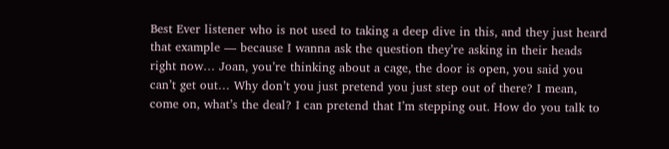Best Ever listener who is not used to taking a deep dive in this, and they just heard that example — because I wanna ask the question they’re asking in their heads right now… Joan, you’re thinking about a cage, the door is open, you said you can’t get out… Why don’t you just pretend you just step out of there? I mean, come on, what’s the deal? I can pretend that I’m stepping out. How do you talk to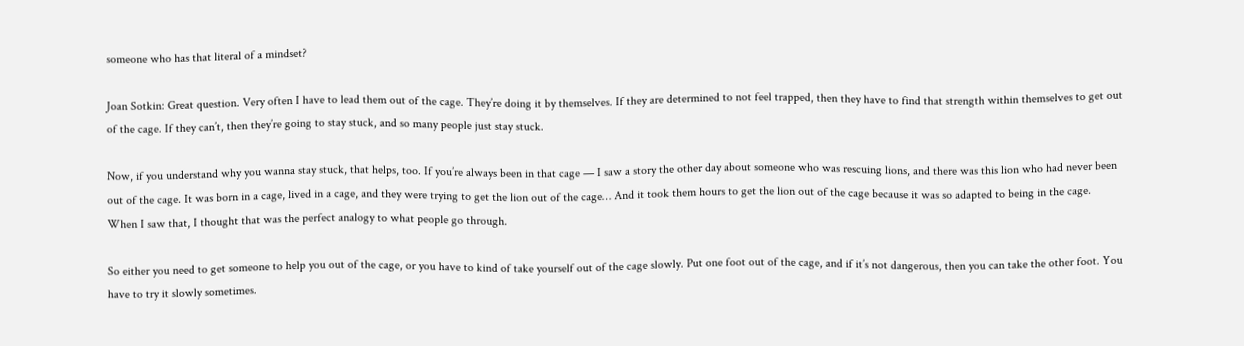someone who has that literal of a mindset?

Joan Sotkin: Great question. Very often I have to lead them out of the cage. They’re doing it by themselves. If they are determined to not feel trapped, then they have to find that strength within themselves to get out of the cage. If they can’t, then they’re going to stay stuck, and so many people just stay stuck.

Now, if you understand why you wanna stay stuck, that helps, too. If you’re always been in that cage — I saw a story the other day about someone who was rescuing lions, and there was this lion who had never been out of the cage. It was born in a cage, lived in a cage, and they were trying to get the lion out of the cage… And it took them hours to get the lion out of the cage because it was so adapted to being in the cage. When I saw that, I thought that was the perfect analogy to what people go through.

So either you need to get someone to help you out of the cage, or you have to kind of take yourself out of the cage slowly. Put one foot out of the cage, and if it’s not dangerous, then you can take the other foot. You have to try it slowly sometimes.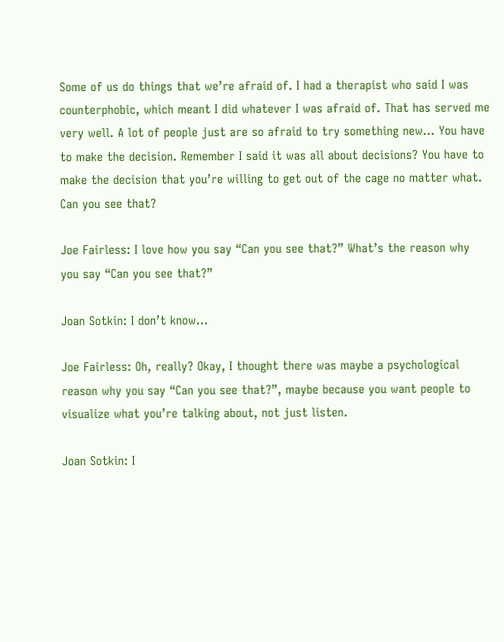Some of us do things that we’re afraid of. I had a therapist who said I was counterphobic, which meant I did whatever I was afraid of. That has served me very well. A lot of people just are so afraid to try something new… You have to make the decision. Remember I said it was all about decisions? You have to make the decision that you’re willing to get out of the cage no matter what. Can you see that?

Joe Fairless: I love how you say “Can you see that?” What’s the reason why you say “Can you see that?”

Joan Sotkin: I don’t know…

Joe Fairless: Oh, really? Okay, I thought there was maybe a psychological reason why you say “Can you see that?”, maybe because you want people to visualize what you’re talking about, not just listen.

Joan Sotkin: I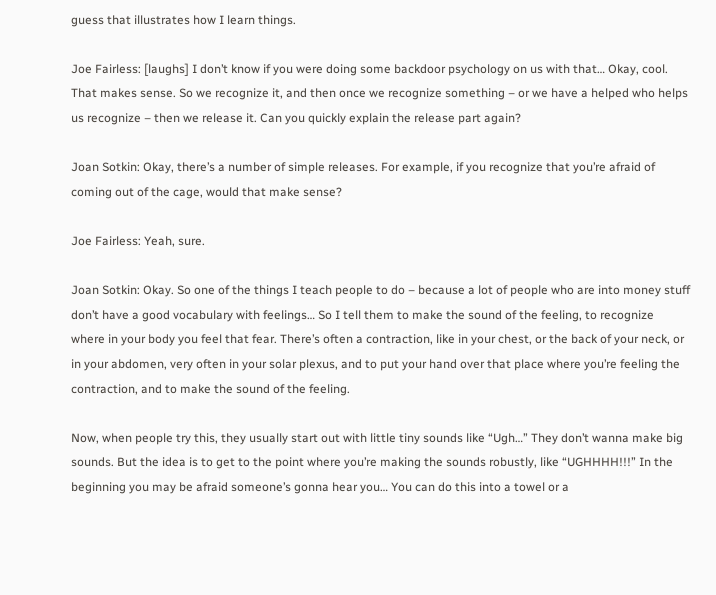guess that illustrates how I learn things.

Joe Fairless: [laughs] I don’t know if you were doing some backdoor psychology on us with that… Okay, cool. That makes sense. So we recognize it, and then once we recognize something – or we have a helped who helps us recognize – then we release it. Can you quickly explain the release part again?

Joan Sotkin: Okay, there’s a number of simple releases. For example, if you recognize that you’re afraid of coming out of the cage, would that make sense?

Joe Fairless: Yeah, sure.

Joan Sotkin: Okay. So one of the things I teach people to do – because a lot of people who are into money stuff don’t have a good vocabulary with feelings… So I tell them to make the sound of the feeling, to recognize where in your body you feel that fear. There’s often a contraction, like in your chest, or the back of your neck, or in your abdomen, very often in your solar plexus, and to put your hand over that place where you’re feeling the contraction, and to make the sound of the feeling.

Now, when people try this, they usually start out with little tiny sounds like “Ugh…” They don’t wanna make big sounds. But the idea is to get to the point where you’re making the sounds robustly, like “UGHHHH!!!” In the beginning you may be afraid someone’s gonna hear you… You can do this into a towel or a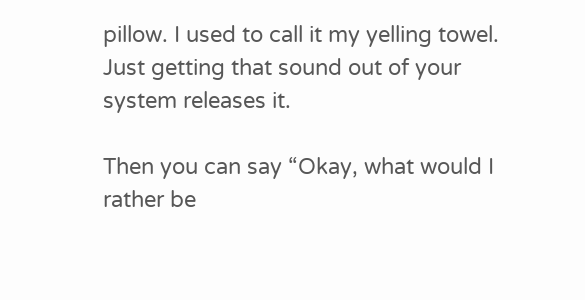pillow. I used to call it my yelling towel. Just getting that sound out of your system releases it.

Then you can say “Okay, what would I rather be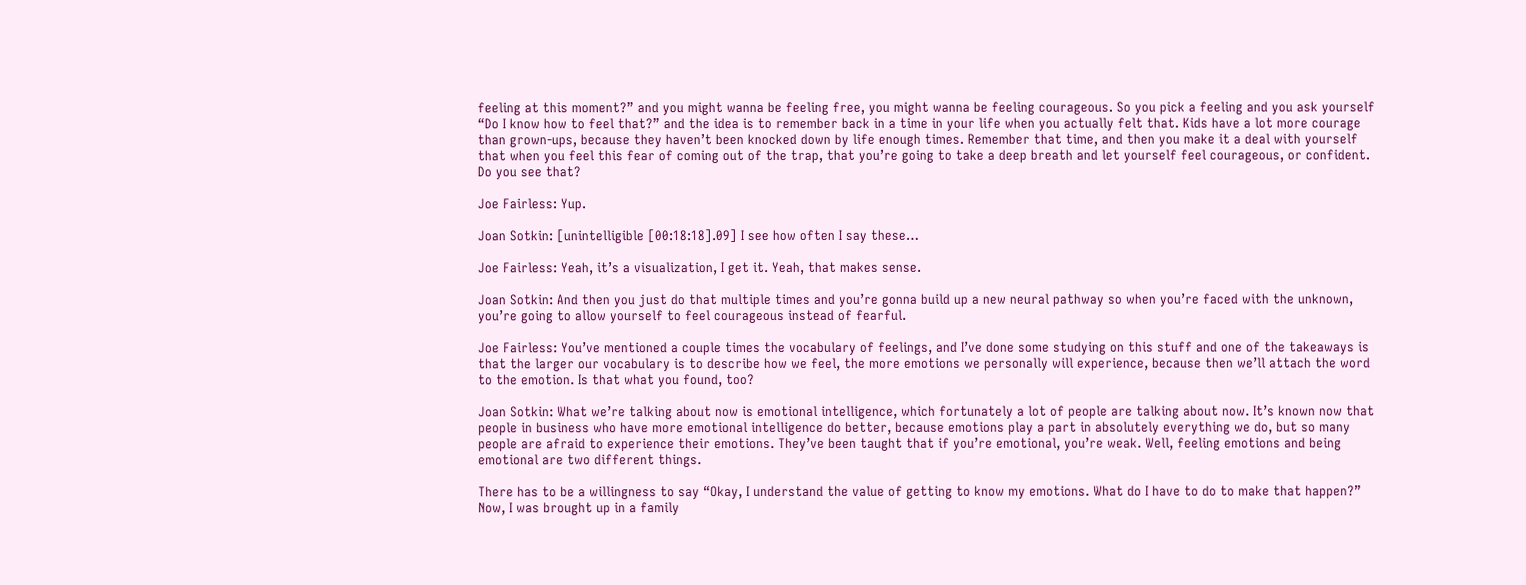feeling at this moment?” and you might wanna be feeling free, you might wanna be feeling courageous. So you pick a feeling and you ask yourself “Do I know how to feel that?” and the idea is to remember back in a time in your life when you actually felt that. Kids have a lot more courage than grown-ups, because they haven’t been knocked down by life enough times. Remember that time, and then you make it a deal with yourself that when you feel this fear of coming out of the trap, that you’re going to take a deep breath and let yourself feel courageous, or confident. Do you see that?

Joe Fairless: Yup.

Joan Sotkin: [unintelligible [00:18:18].09] I see how often I say these…

Joe Fairless: Yeah, it’s a visualization, I get it. Yeah, that makes sense.

Joan Sotkin: And then you just do that multiple times and you’re gonna build up a new neural pathway so when you’re faced with the unknown, you’re going to allow yourself to feel courageous instead of fearful.

Joe Fairless: You’ve mentioned a couple times the vocabulary of feelings, and I’ve done some studying on this stuff and one of the takeaways is that the larger our vocabulary is to describe how we feel, the more emotions we personally will experience, because then we’ll attach the word to the emotion. Is that what you found, too?

Joan Sotkin: What we’re talking about now is emotional intelligence, which fortunately a lot of people are talking about now. It’s known now that people in business who have more emotional intelligence do better, because emotions play a part in absolutely everything we do, but so many people are afraid to experience their emotions. They’ve been taught that if you’re emotional, you’re weak. Well, feeling emotions and being emotional are two different things.

There has to be a willingness to say “Okay, I understand the value of getting to know my emotions. What do I have to do to make that happen?” Now, I was brought up in a family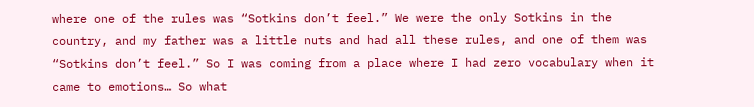where one of the rules was “Sotkins don’t feel.” We were the only Sotkins in the country, and my father was a little nuts and had all these rules, and one of them was “Sotkins don’t feel.” So I was coming from a place where I had zero vocabulary when it came to emotions… So what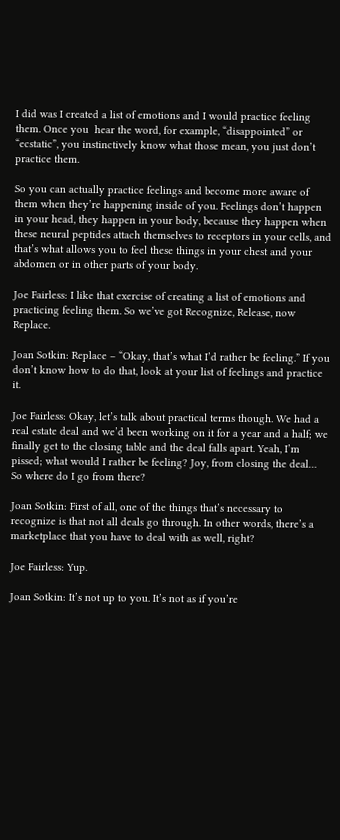I did was I created a list of emotions and I would practice feeling them. Once you  hear the word, for example, “disappointed” or “ecstatic”, you instinctively know what those mean, you just don’t practice them.

So you can actually practice feelings and become more aware of them when they’re happening inside of you. Feelings don’t happen in your head, they happen in your body, because they happen when these neural peptides attach themselves to receptors in your cells, and that’s what allows you to feel these things in your chest and your abdomen or in other parts of your body.

Joe Fairless: I like that exercise of creating a list of emotions and practicing feeling them. So we’ve got Recognize, Release, now Replace.

Joan Sotkin: Replace – “Okay, that’s what I’d rather be feeling.” If you don’t know how to do that, look at your list of feelings and practice it.

Joe Fairless: Okay, let’s talk about practical terms though. We had a real estate deal and we’d been working on it for a year and a half; we finally get to the closing table and the deal falls apart. Yeah, I’m pissed; what would I rather be feeling? Joy, from closing the deal… So where do I go from there?

Joan Sotkin: First of all, one of the things that’s necessary to recognize is that not all deals go through. In other words, there’s a marketplace that you have to deal with as well, right?

Joe Fairless: Yup.

Joan Sotkin: It’s not up to you. It’s not as if you’re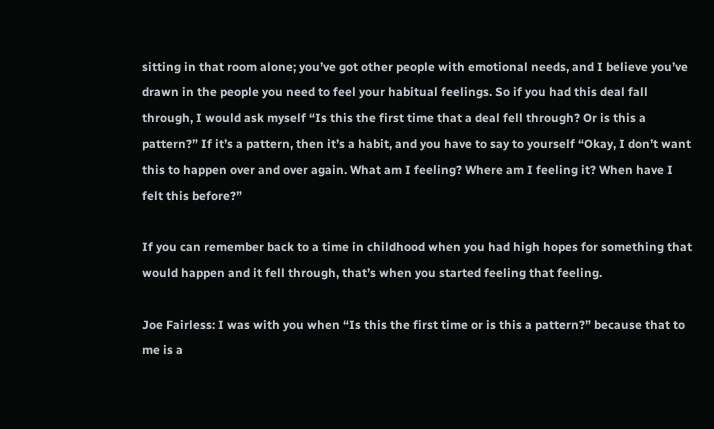sitting in that room alone; you’ve got other people with emotional needs, and I believe you’ve drawn in the people you need to feel your habitual feelings. So if you had this deal fall through, I would ask myself “Is this the first time that a deal fell through? Or is this a pattern?” If it’s a pattern, then it’s a habit, and you have to say to yourself “Okay, I don’t want this to happen over and over again. What am I feeling? Where am I feeling it? When have I felt this before?”

If you can remember back to a time in childhood when you had high hopes for something that would happen and it fell through, that’s when you started feeling that feeling.

Joe Fairless: I was with you when “Is this the first time or is this a pattern?” because that to me is a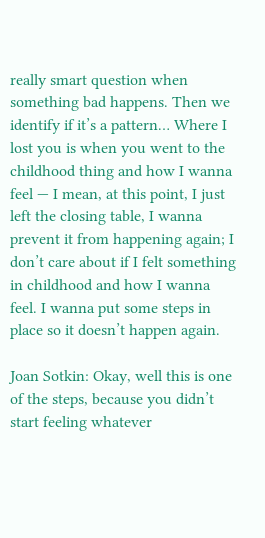really smart question when something bad happens. Then we identify if it’s a pattern… Where I lost you is when you went to the childhood thing and how I wanna feel — I mean, at this point, I just left the closing table, I wanna prevent it from happening again; I don’t care about if I felt something in childhood and how I wanna feel. I wanna put some steps in place so it doesn’t happen again.

Joan Sotkin: Okay, well this is one of the steps, because you didn’t start feeling whatever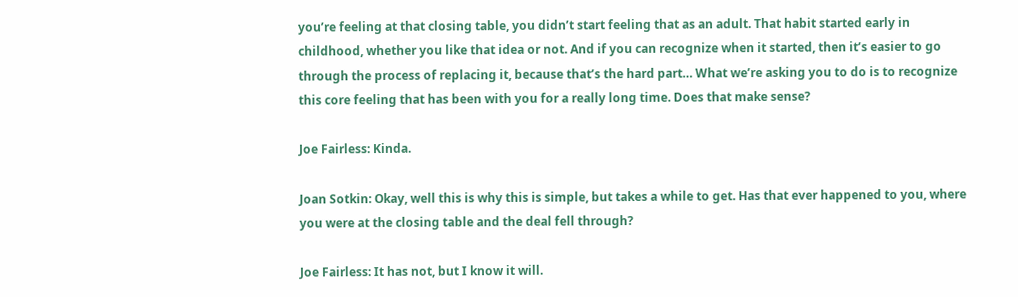you’re feeling at that closing table, you didn’t start feeling that as an adult. That habit started early in childhood, whether you like that idea or not. And if you can recognize when it started, then it’s easier to go through the process of replacing it, because that’s the hard part… What we’re asking you to do is to recognize this core feeling that has been with you for a really long time. Does that make sense?

Joe Fairless: Kinda.

Joan Sotkin: Okay, well this is why this is simple, but takes a while to get. Has that ever happened to you, where you were at the closing table and the deal fell through?

Joe Fairless: It has not, but I know it will.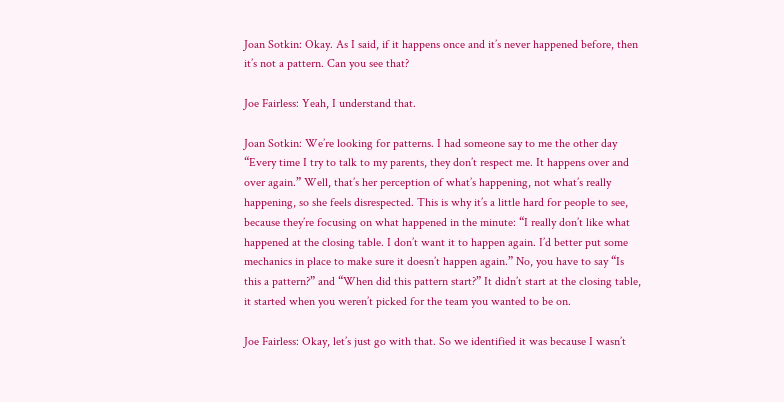Joan Sotkin: Okay. As I said, if it happens once and it’s never happened before, then it’s not a pattern. Can you see that?

Joe Fairless: Yeah, I understand that.

Joan Sotkin: We’re looking for patterns. I had someone say to me the other day “Every time I try to talk to my parents, they don’t respect me. It happens over and over again.” Well, that’s her perception of what’s happening, not what’s really happening, so she feels disrespected. This is why it’s a little hard for people to see, because they’re focusing on what happened in the minute: “I really don’t like what happened at the closing table. I don’t want it to happen again. I’d better put some mechanics in place to make sure it doesn’t happen again.” No, you have to say “Is this a pattern?” and “When did this pattern start?” It didn’t start at the closing table, it started when you weren’t picked for the team you wanted to be on.

Joe Fairless: Okay, let’s just go with that. So we identified it was because I wasn’t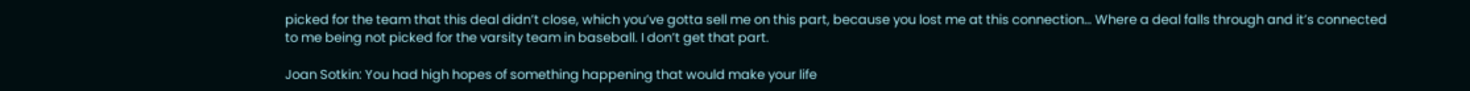picked for the team that this deal didn’t close, which you’ve gotta sell me on this part, because you lost me at this connection… Where a deal falls through and it’s connected to me being not picked for the varsity team in baseball. I don’t get that part.

Joan Sotkin: You had high hopes of something happening that would make your life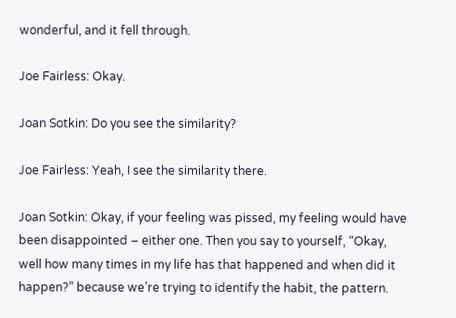wonderful, and it fell through.

Joe Fairless: Okay.

Joan Sotkin: Do you see the similarity?

Joe Fairless: Yeah, I see the similarity there.

Joan Sotkin: Okay, if your feeling was pissed, my feeling would have been disappointed – either one. Then you say to yourself, “Okay, well how many times in my life has that happened and when did it happen?” because we’re trying to identify the habit, the pattern.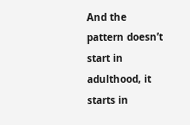And the pattern doesn’t start in adulthood, it starts in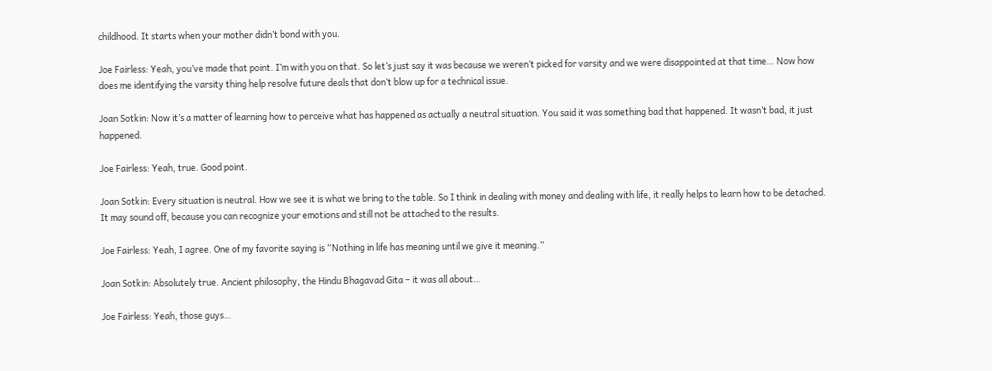childhood. It starts when your mother didn’t bond with you.

Joe Fairless: Yeah, you’ve made that point. I’m with you on that. So let’s just say it was because we weren’t picked for varsity and we were disappointed at that time… Now how does me identifying the varsity thing help resolve future deals that don’t blow up for a technical issue.

Joan Sotkin: Now it’s a matter of learning how to perceive what has happened as actually a neutral situation. You said it was something bad that happened. It wasn’t bad, it just happened.

Joe Fairless: Yeah, true. Good point.

Joan Sotkin: Every situation is neutral. How we see it is what we bring to the table. So I think in dealing with money and dealing with life, it really helps to learn how to be detached. It may sound off, because you can recognize your emotions and still not be attached to the results.

Joe Fairless: Yeah, I agree. One of my favorite saying is “Nothing in life has meaning until we give it meaning.”

Joan Sotkin: Absolutely true. Ancient philosophy, the Hindu Bhagavad Gita – it was all about…

Joe Fairless: Yeah, those guys…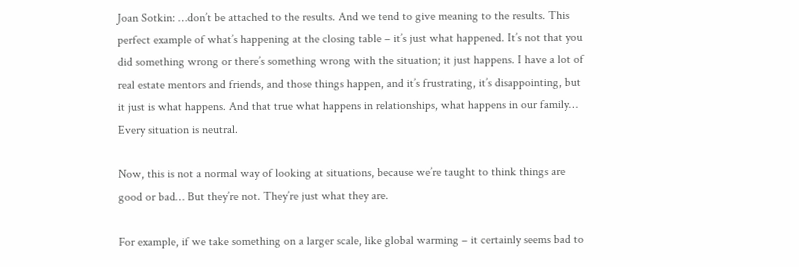Joan Sotkin: …don’t be attached to the results. And we tend to give meaning to the results. This perfect example of what’s happening at the closing table – it’s just what happened. It’s not that you did something wrong or there’s something wrong with the situation; it just happens. I have a lot of real estate mentors and friends, and those things happen, and it’s frustrating, it’s disappointing, but it just is what happens. And that true what happens in relationships, what happens in our family… Every situation is neutral.

Now, this is not a normal way of looking at situations, because we’re taught to think things are good or bad… But they’re not. They’re just what they are.

For example, if we take something on a larger scale, like global warming – it certainly seems bad to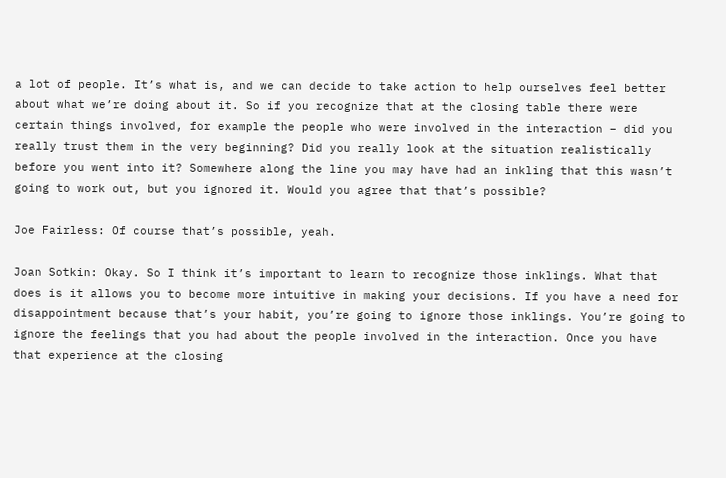a lot of people. It’s what is, and we can decide to take action to help ourselves feel better about what we’re doing about it. So if you recognize that at the closing table there were certain things involved, for example the people who were involved in the interaction – did you really trust them in the very beginning? Did you really look at the situation realistically before you went into it? Somewhere along the line you may have had an inkling that this wasn’t going to work out, but you ignored it. Would you agree that that’s possible?

Joe Fairless: Of course that’s possible, yeah.

Joan Sotkin: Okay. So I think it’s important to learn to recognize those inklings. What that does is it allows you to become more intuitive in making your decisions. If you have a need for disappointment because that’s your habit, you’re going to ignore those inklings. You’re going to ignore the feelings that you had about the people involved in the interaction. Once you have that experience at the closing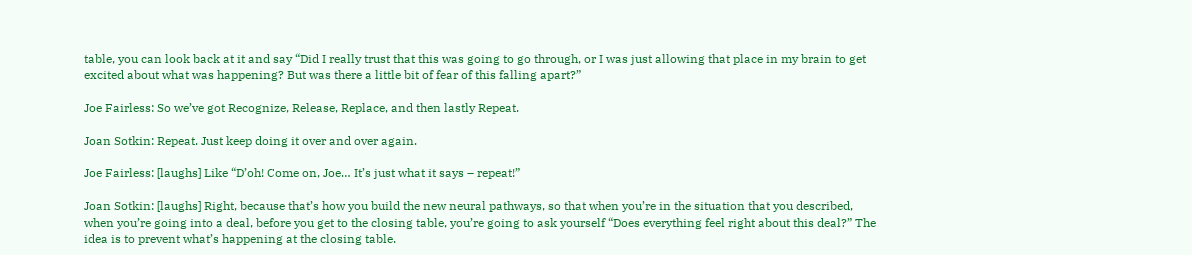table, you can look back at it and say “Did I really trust that this was going to go through, or I was just allowing that place in my brain to get excited about what was happening? But was there a little bit of fear of this falling apart?”

Joe Fairless: So we’ve got Recognize, Release, Replace, and then lastly Repeat.

Joan Sotkin: Repeat. Just keep doing it over and over again.

Joe Fairless: [laughs] Like “D’oh! Come on, Joe… It’s just what it says – repeat!”

Joan Sotkin: [laughs] Right, because that’s how you build the new neural pathways, so that when you’re in the situation that you described, when you’re going into a deal, before you get to the closing table, you’re going to ask yourself “Does everything feel right about this deal?” The idea is to prevent what’s happening at the closing table.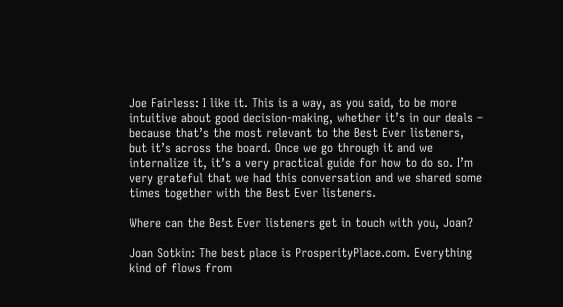Joe Fairless: I like it. This is a way, as you said, to be more intuitive about good decision-making, whether it’s in our deals – because that’s the most relevant to the Best Ever listeners, but it’s across the board. Once we go through it and we internalize it, it’s a very practical guide for how to do so. I’m very grateful that we had this conversation and we shared some times together with the Best Ever listeners.

Where can the Best Ever listeners get in touch with you, Joan?

Joan Sotkin: The best place is ProsperityPlace.com. Everything kind of flows from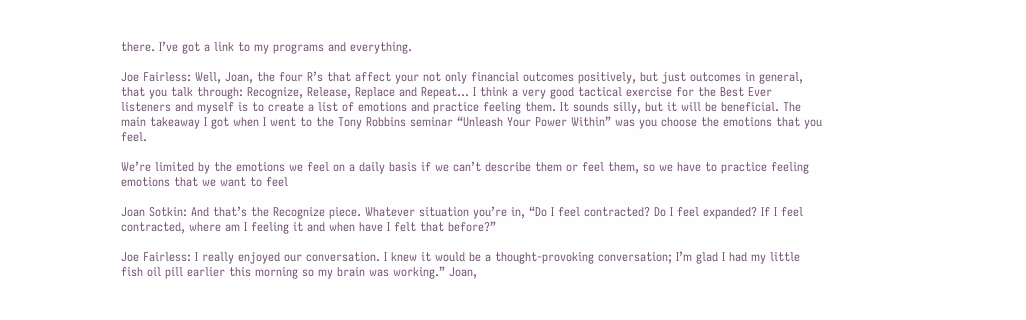there. I’ve got a link to my programs and everything.

Joe Fairless: Well, Joan, the four R’s that affect your not only financial outcomes positively, but just outcomes in general, that you talk through: Recognize, Release, Replace and Repeat… I think a very good tactical exercise for the Best Ever listeners and myself is to create a list of emotions and practice feeling them. It sounds silly, but it will be beneficial. The main takeaway I got when I went to the Tony Robbins seminar “Unleash Your Power Within” was you choose the emotions that you feel.

We’re limited by the emotions we feel on a daily basis if we can’t describe them or feel them, so we have to practice feeling emotions that we want to feel

Joan Sotkin: And that’s the Recognize piece. Whatever situation you’re in, “Do I feel contracted? Do I feel expanded? If I feel contracted, where am I feeling it and when have I felt that before?”

Joe Fairless: I really enjoyed our conversation. I knew it would be a thought-provoking conversation; I’m glad I had my little fish oil pill earlier this morning so my brain was working.” Joan,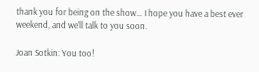thank you for being on the show… I hope you have a best ever weekend, and we’ll talk to you soon.

Joan Sotkin: You too!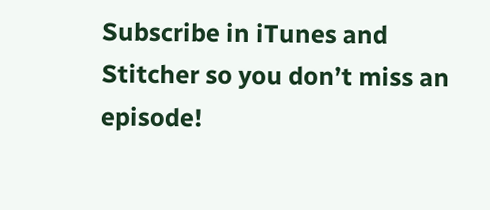Subscribe in iTunes and Stitcher so you don’t miss an episode!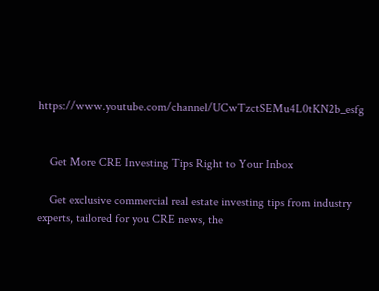https://www.youtube.com/channel/UCwTzctSEMu4L0tKN2b_esfg


    Get More CRE Investing Tips Right to Your Inbox

    Get exclusive commercial real estate investing tips from industry experts, tailored for you CRE news, the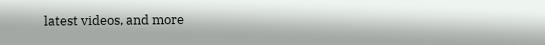latest videos, and more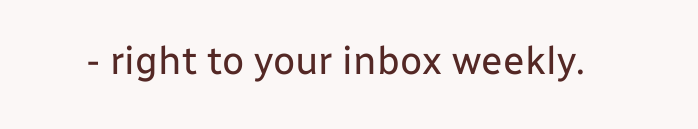- right to your inbox weekly.